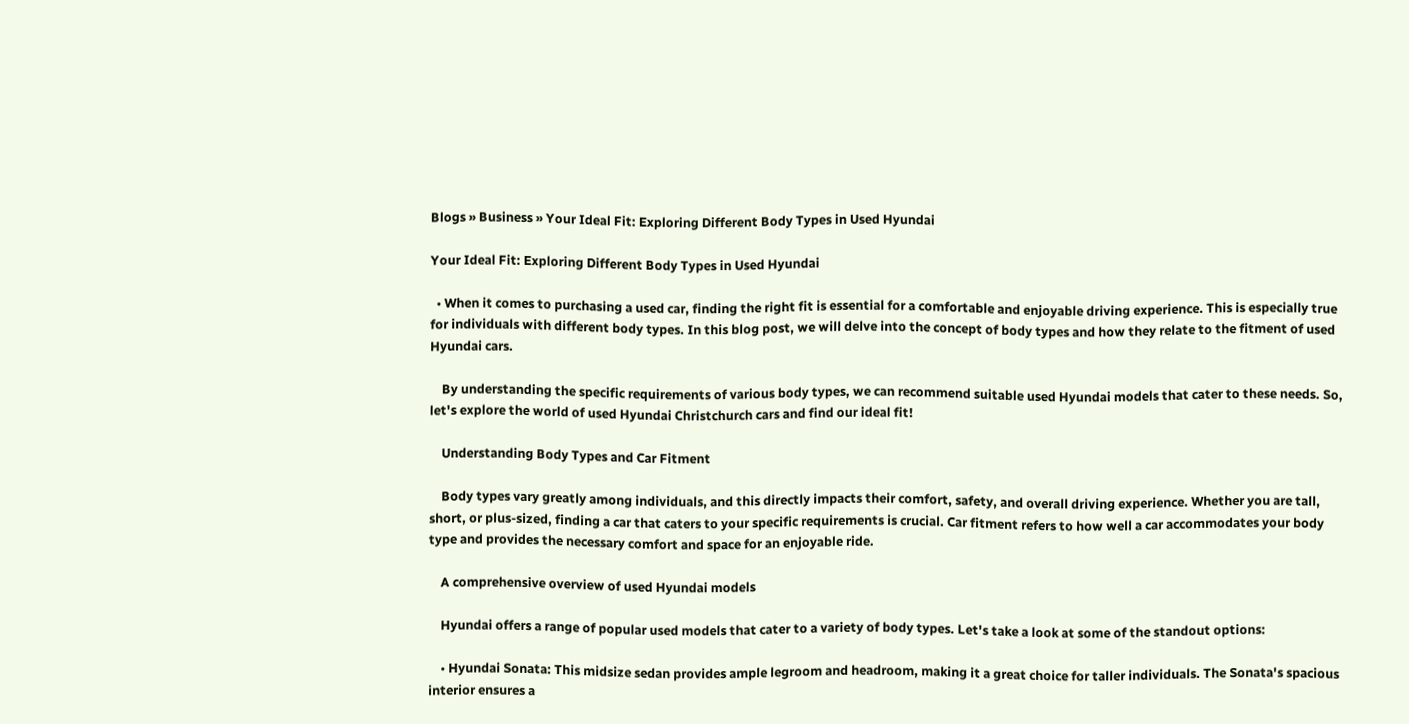Blogs » Business » Your Ideal Fit: Exploring Different Body Types in Used Hyundai

Your Ideal Fit: Exploring Different Body Types in Used Hyundai

  • When it comes to purchasing a used car, finding the right fit is essential for a comfortable and enjoyable driving experience. This is especially true for individuals with different body types. In this blog post, we will delve into the concept of body types and how they relate to the fitment of used Hyundai cars.

    By understanding the specific requirements of various body types, we can recommend suitable used Hyundai models that cater to these needs. So, let's explore the world of used Hyundai Christchurch cars and find our ideal fit!

    Understanding Body Types and Car Fitment

    Body types vary greatly among individuals, and this directly impacts their comfort, safety, and overall driving experience. Whether you are tall, short, or plus-sized, finding a car that caters to your specific requirements is crucial. Car fitment refers to how well a car accommodates your body type and provides the necessary comfort and space for an enjoyable ride.

    A comprehensive overview of used Hyundai models

    Hyundai offers a range of popular used models that cater to a variety of body types. Let's take a look at some of the standout options:

    • Hyundai Sonata: This midsize sedan provides ample legroom and headroom, making it a great choice for taller individuals. The Sonata's spacious interior ensures a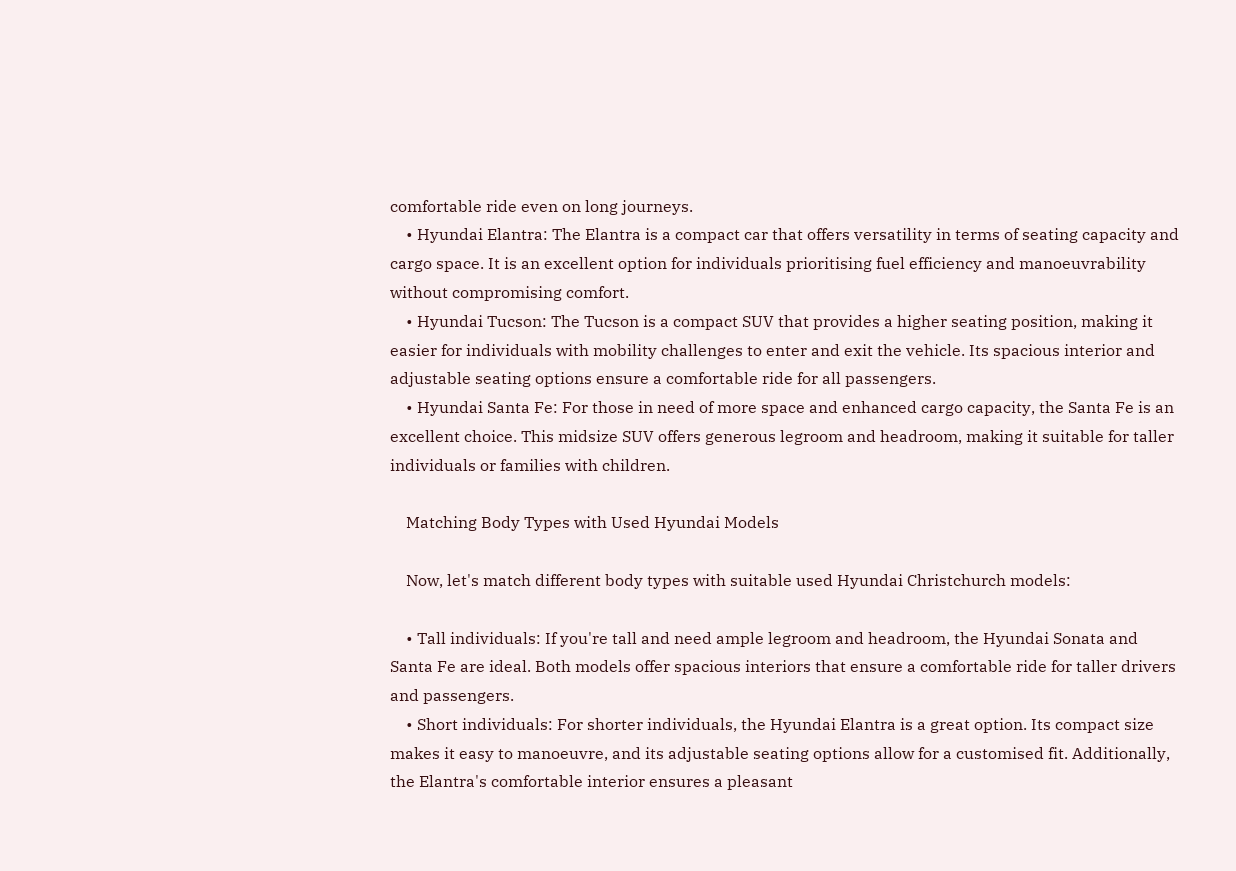comfortable ride even on long journeys.
    • Hyundai Elantra: The Elantra is a compact car that offers versatility in terms of seating capacity and cargo space. It is an excellent option for individuals prioritising fuel efficiency and manoeuvrability without compromising comfort.
    • Hyundai Tucson: The Tucson is a compact SUV that provides a higher seating position, making it easier for individuals with mobility challenges to enter and exit the vehicle. Its spacious interior and adjustable seating options ensure a comfortable ride for all passengers.
    • Hyundai Santa Fe: For those in need of more space and enhanced cargo capacity, the Santa Fe is an excellent choice. This midsize SUV offers generous legroom and headroom, making it suitable for taller individuals or families with children.

    Matching Body Types with Used Hyundai Models

    Now, let's match different body types with suitable used Hyundai Christchurch models:

    • Tall individuals: If you're tall and need ample legroom and headroom, the Hyundai Sonata and Santa Fe are ideal. Both models offer spacious interiors that ensure a comfortable ride for taller drivers and passengers.
    • Short individuals: For shorter individuals, the Hyundai Elantra is a great option. Its compact size makes it easy to manoeuvre, and its adjustable seating options allow for a customised fit. Additionally, the Elantra's comfortable interior ensures a pleasant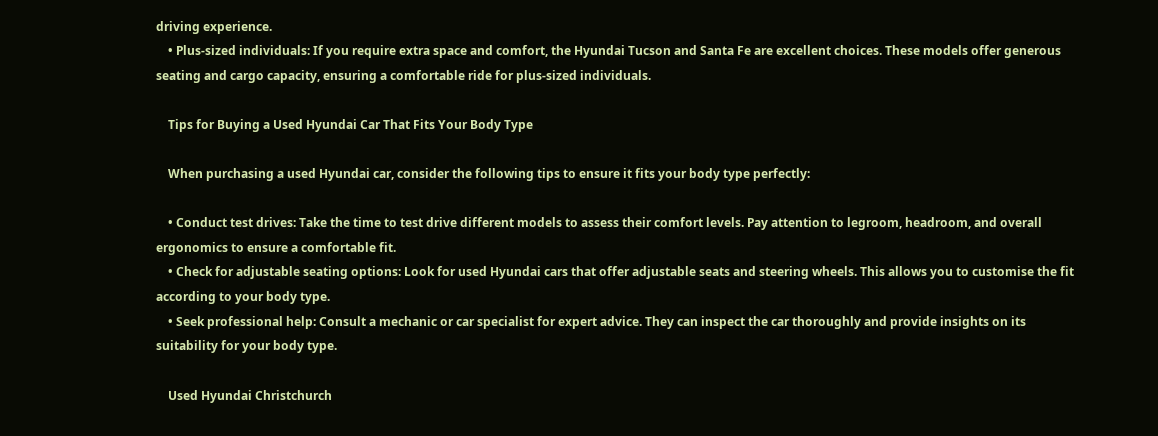driving experience.
    • Plus-sized individuals: If you require extra space and comfort, the Hyundai Tucson and Santa Fe are excellent choices. These models offer generous seating and cargo capacity, ensuring a comfortable ride for plus-sized individuals.

    Tips for Buying a Used Hyundai Car That Fits Your Body Type

    When purchasing a used Hyundai car, consider the following tips to ensure it fits your body type perfectly:

    • Conduct test drives: Take the time to test drive different models to assess their comfort levels. Pay attention to legroom, headroom, and overall ergonomics to ensure a comfortable fit.
    • Check for adjustable seating options: Look for used Hyundai cars that offer adjustable seats and steering wheels. This allows you to customise the fit according to your body type.
    • Seek professional help: Consult a mechanic or car specialist for expert advice. They can inspect the car thoroughly and provide insights on its suitability for your body type.

    Used Hyundai Christchurch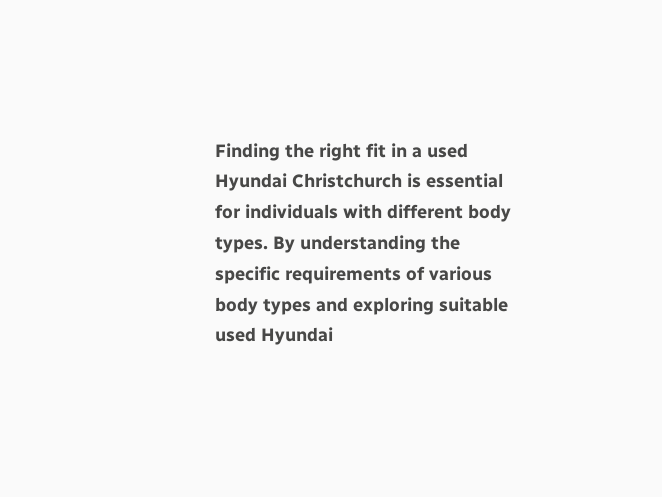Finding the right fit in a used Hyundai Christchurch is essential for individuals with different body types. By understanding the specific requirements of various body types and exploring suitable used Hyundai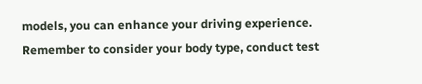models, you can enhance your driving experience. Remember to consider your body type, conduct test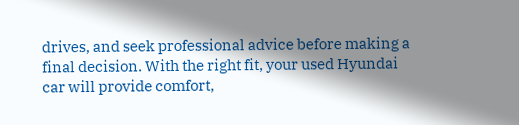drives, and seek professional advice before making a final decision. With the right fit, your used Hyundai car will provide comfort,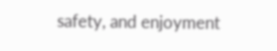safety, and enjoyment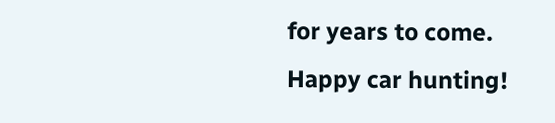for years to come. Happy car hunting!